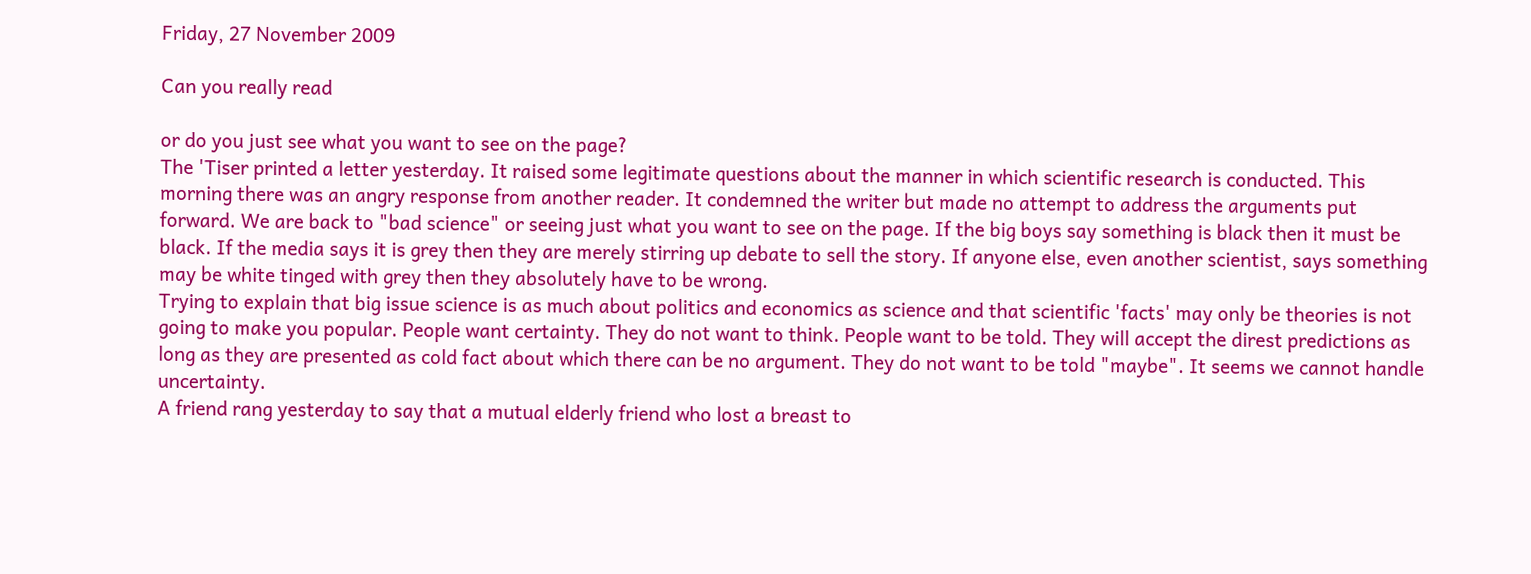Friday, 27 November 2009

Can you really read

or do you just see what you want to see on the page?
The 'Tiser printed a letter yesterday. It raised some legitimate questions about the manner in which scientific research is conducted. This morning there was an angry response from another reader. It condemned the writer but made no attempt to address the arguments put forward. We are back to "bad science" or seeing just what you want to see on the page. If the big boys say something is black then it must be black. If the media says it is grey then they are merely stirring up debate to sell the story. If anyone else, even another scientist, says something may be white tinged with grey then they absolutely have to be wrong.
Trying to explain that big issue science is as much about politics and economics as science and that scientific 'facts' may only be theories is not going to make you popular. People want certainty. They do not want to think. People want to be told. They will accept the direst predictions as long as they are presented as cold fact about which there can be no argument. They do not want to be told "maybe". It seems we cannot handle uncertainty.
A friend rang yesterday to say that a mutual elderly friend who lost a breast to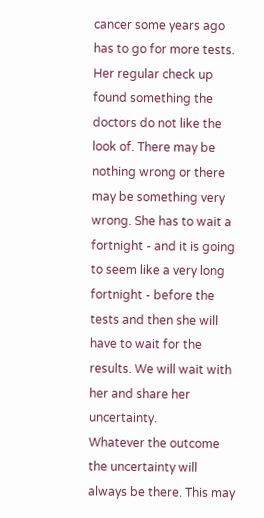cancer some years ago has to go for more tests. Her regular check up found something the doctors do not like the look of. There may be nothing wrong or there may be something very wrong. She has to wait a fortnight - and it is going to seem like a very long fortnight - before the tests and then she will have to wait for the results. We will wait with her and share her uncertainty.
Whatever the outcome the uncertainty will always be there. This may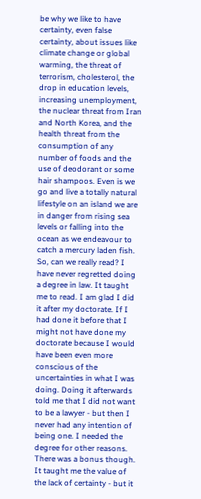be why we like to have certainty, even false certainty, about issues like climate change or global warming, the threat of terrorism, cholesterol, the drop in education levels, increasing unemployment, the nuclear threat from Iran and North Korea, and the health threat from the consumption of any number of foods and the use of deodorant or some hair shampoos. Even is we go and live a totally natural lifestyle on an island we are in danger from rising sea levels or falling into the ocean as we endeavour to catch a mercury laden fish.
So, can we really read? I have never regretted doing a degree in law. It taught me to read. I am glad I did it after my doctorate. If I had done it before that I might not have done my doctorate because I would have been even more conscious of the uncertainties in what I was doing. Doing it afterwards told me that I did not want to be a lawyer - but then I never had any intention of being one. I needed the degree for other reasons. There was a bonus though. It taught me the value of the lack of certainty - but it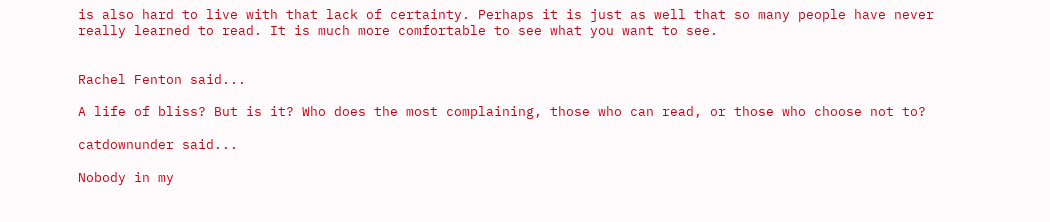is also hard to live with that lack of certainty. Perhaps it is just as well that so many people have never really learned to read. It is much more comfortable to see what you want to see.


Rachel Fenton said...

A life of bliss? But is it? Who does the most complaining, those who can read, or those who choose not to?

catdownunder said...

Nobody in my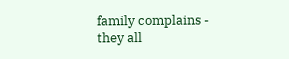family complains - they all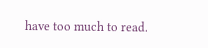have too much to read.